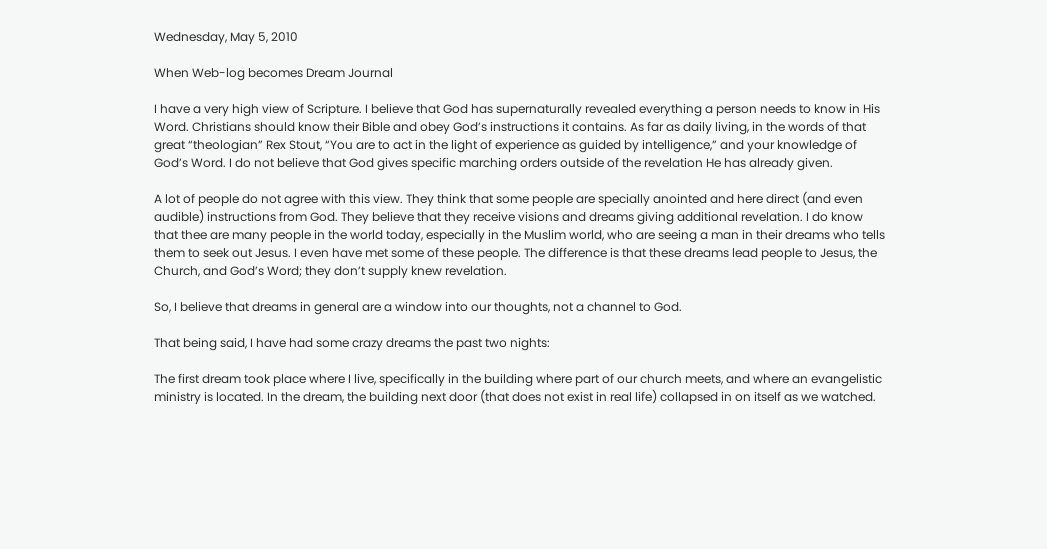Wednesday, May 5, 2010

When Web-log becomes Dream Journal

I have a very high view of Scripture. I believe that God has supernaturally revealed everything a person needs to know in His Word. Christians should know their Bible and obey God’s instructions it contains. As far as daily living, in the words of that great “theologian” Rex Stout, “You are to act in the light of experience as guided by intelligence,” and your knowledge of God’s Word. I do not believe that God gives specific marching orders outside of the revelation He has already given.

A lot of people do not agree with this view. They think that some people are specially anointed and here direct (and even audible) instructions from God. They believe that they receive visions and dreams giving additional revelation. I do know that thee are many people in the world today, especially in the Muslim world, who are seeing a man in their dreams who tells them to seek out Jesus. I even have met some of these people. The difference is that these dreams lead people to Jesus, the Church, and God’s Word; they don’t supply knew revelation.

So, I believe that dreams in general are a window into our thoughts, not a channel to God.

That being said, I have had some crazy dreams the past two nights:

The first dream took place where I live, specifically in the building where part of our church meets, and where an evangelistic ministry is located. In the dream, the building next door (that does not exist in real life) collapsed in on itself as we watched.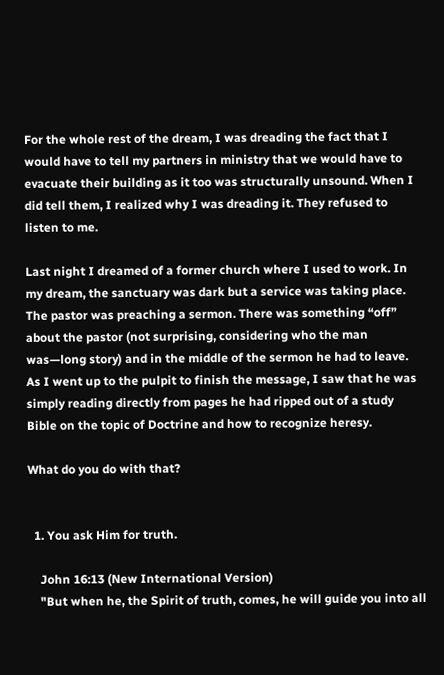For the whole rest of the dream, I was dreading the fact that I would have to tell my partners in ministry that we would have to evacuate their building as it too was structurally unsound. When I did tell them, I realized why I was dreading it. They refused to listen to me.

Last night I dreamed of a former church where I used to work. In my dream, the sanctuary was dark but a service was taking place. The pastor was preaching a sermon. There was something “off” about the pastor (not surprising, considering who the man was—long story) and in the middle of the sermon he had to leave. As I went up to the pulpit to finish the message, I saw that he was simply reading directly from pages he had ripped out of a study Bible on the topic of Doctrine and how to recognize heresy.

What do you do with that?


  1. You ask Him for truth.

    John 16:13 (New International Version)
    "But when he, the Spirit of truth, comes, he will guide you into all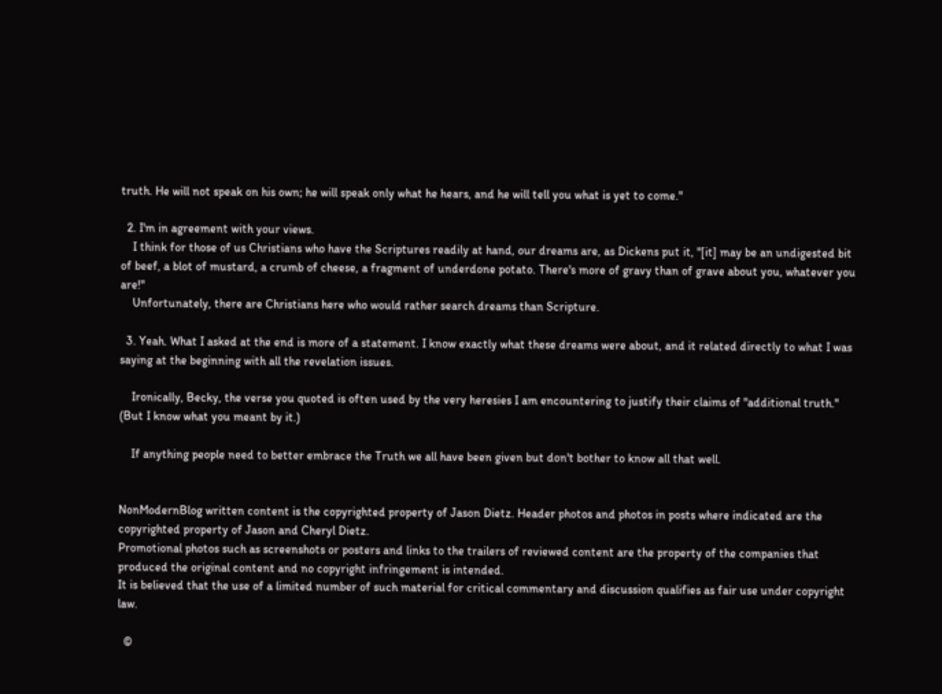truth. He will not speak on his own; he will speak only what he hears, and he will tell you what is yet to come."

  2. I'm in agreement with your views.
    I think for those of us Christians who have the Scriptures readily at hand, our dreams are, as Dickens put it, "[it] may be an undigested bit of beef, a blot of mustard, a crumb of cheese, a fragment of underdone potato. There's more of gravy than of grave about you, whatever you are!"
    Unfortunately, there are Christians here who would rather search dreams than Scripture.

  3. Yeah. What I asked at the end is more of a statement. I know exactly what these dreams were about, and it related directly to what I was saying at the beginning with all the revelation issues.

    Ironically, Becky, the verse you quoted is often used by the very heresies I am encountering to justify their claims of "additional truth." (But I know what you meant by it.)

    If anything people need to better embrace the Truth we all have been given but don't bother to know all that well.


NonModernBlog written content is the copyrighted property of Jason Dietz. Header photos and photos in posts where indicated are the copyrighted property of Jason and Cheryl Dietz.
Promotional photos such as screenshots or posters and links to the trailers of reviewed content are the property of the companies that produced the original content and no copyright infringement is intended.
It is believed that the use of a limited number of such material for critical commentary and discussion qualifies as fair use under copyright law.

  ©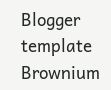Blogger template Brownium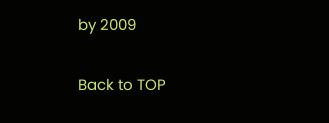by 2009

Back to TOP